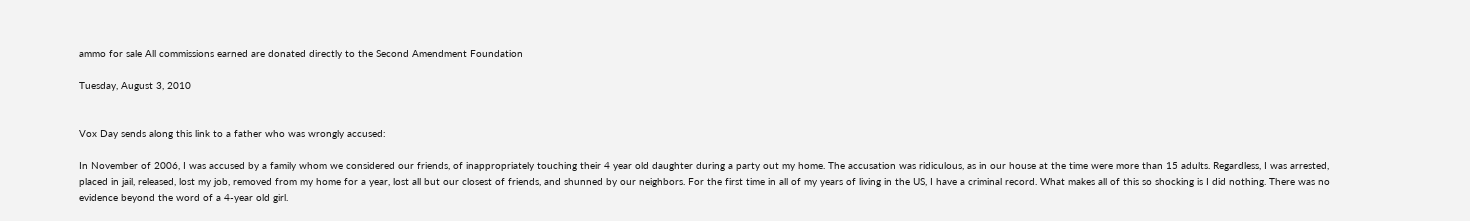ammo for sale All commissions earned are donated directly to the Second Amendment Foundation

Tuesday, August 3, 2010


Vox Day sends along this link to a father who was wrongly accused:

In November of 2006, I was accused by a family whom we considered our friends, of inappropriately touching their 4 year old daughter during a party out my home. The accusation was ridiculous, as in our house at the time were more than 15 adults. Regardless, I was arrested, placed in jail, released, lost my job, removed from my home for a year, lost all but our closest of friends, and shunned by our neighbors. For the first time in all of my years of living in the US, I have a criminal record. What makes all of this so shocking is I did nothing. There was no evidence beyond the word of a 4-year old girl.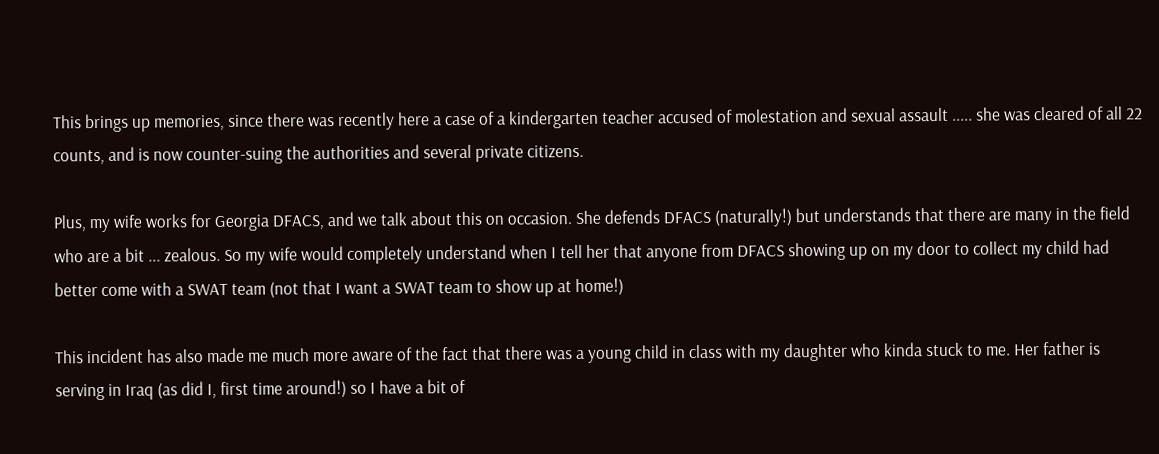This brings up memories, since there was recently here a case of a kindergarten teacher accused of molestation and sexual assault ..... she was cleared of all 22 counts, and is now counter-suing the authorities and several private citizens.

Plus, my wife works for Georgia DFACS, and we talk about this on occasion. She defends DFACS (naturally!) but understands that there are many in the field who are a bit ... zealous. So my wife would completely understand when I tell her that anyone from DFACS showing up on my door to collect my child had better come with a SWAT team (not that I want a SWAT team to show up at home!)

This incident has also made me much more aware of the fact that there was a young child in class with my daughter who kinda stuck to me. Her father is serving in Iraq (as did I, first time around!) so I have a bit of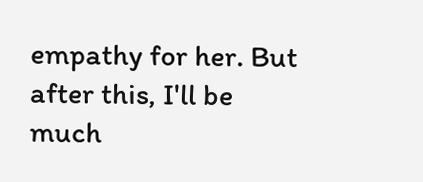empathy for her. But after this, I'll be much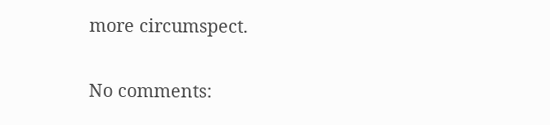more circumspect.


No comments: